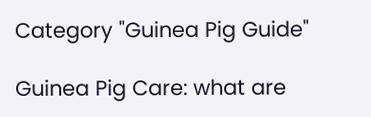Category "Guinea Pig Guide"

Guinea Pig Care: what are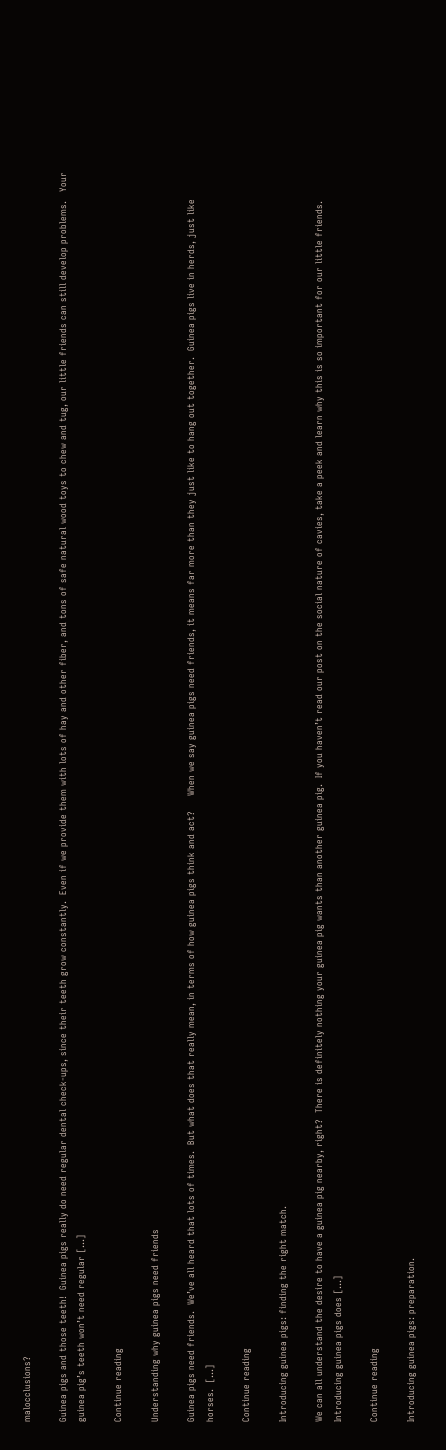malocclusions?

Guinea pigs and those teeth!  Guinea pigs really do need regular dental check-ups, since their teeth grow constantly.  Even if we provide them with lots of hay and other fiber, and tons of safe natural wood toys to chew and tug, our little friends can still develop problems.   Your guinea pig’s teeth won’t need regular […]

Continue reading

Understanding why guinea pigs need friends

Guinea pigs need friends.  We’ve all heard that lots of times.  But what does that really mean, in terms of how guinea pigs think and act?     When we say guinea pigs need friends, it means far more than they just like to hang out together.  Guinea pigs live in herds, just like horses.  […]

Continue reading

Introducing guinea pigs: finding the right match.

We can all understand the desire to have a guinea pig nearby, right?  There is definitely nothing your guinea pig wants than another guinea pig.  If you haven’t read our post on the social nature of cavies, take a peek and learn why this is so important for our little friends.  Introducing guinea pigs does […]

Continue reading

Introducing guinea pigs: preparation.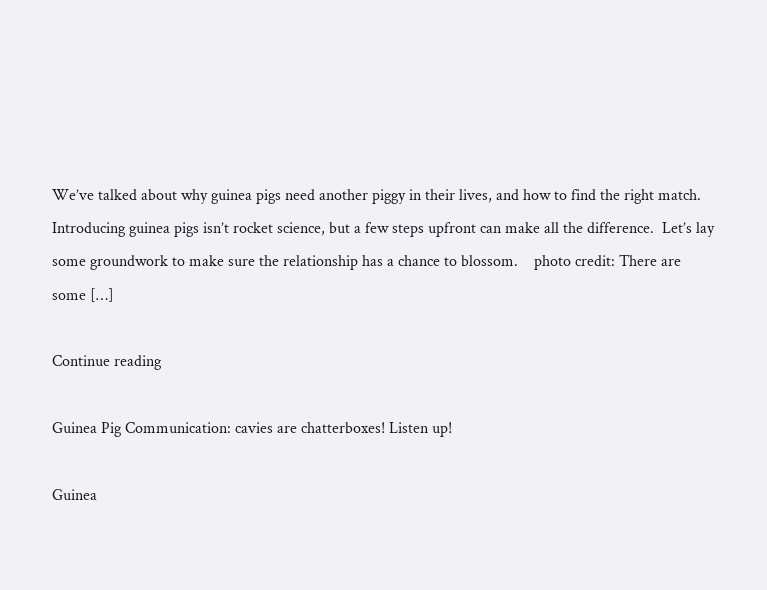We’ve talked about why guinea pigs need another piggy in their lives, and how to find the right match.  Introducing guinea pigs isn’t rocket science, but a few steps upfront can make all the difference.  Let’s lay some groundwork to make sure the relationship has a chance to blossom.    photo credit: There are some […]

Continue reading

Guinea Pig Communication: cavies are chatterboxes! Listen up!

Guinea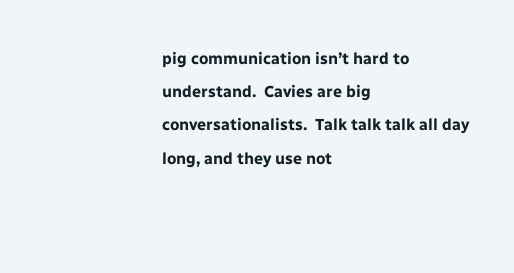pig communication isn’t hard to understand.  Cavies are big conversationalists.  Talk talk talk all day long, and they use not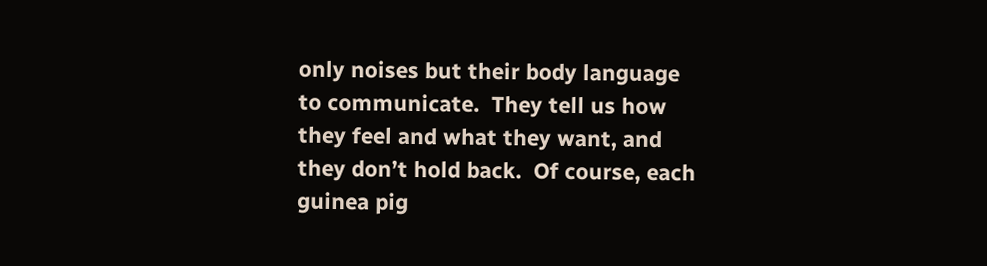only noises but their body language to communicate.  They tell us how they feel and what they want, and they don’t hold back.  Of course, each guinea pig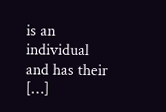is an individual and has their […]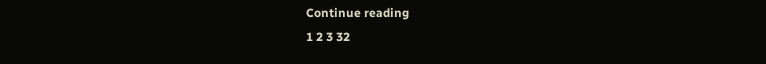Continue reading
1 2 3 32